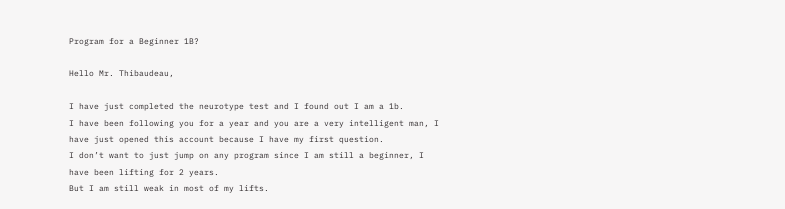Program for a Beginner 1B?

Hello Mr. Thibaudeau,

I have just completed the neurotype test and I found out I am a 1b.
I have been following you for a year and you are a very intelligent man, I have just opened this account because I have my first question.
I don’t want to just jump on any program since I am still a beginner, I have been lifting for 2 years.
But I am still weak in most of my lifts.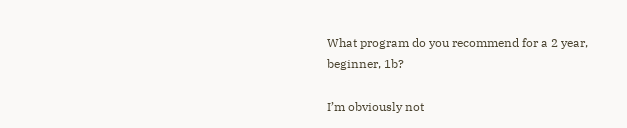What program do you recommend for a 2 year, beginner, 1b?

I’m obviously not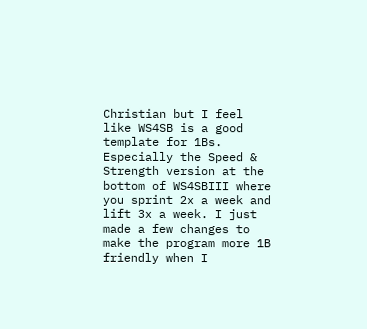Christian but I feel like WS4SB is a good template for 1Bs. Especially the Speed & Strength version at the bottom of WS4SBIII where you sprint 2x a week and lift 3x a week. I just made a few changes to make the program more 1B friendly when I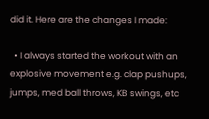did it. Here are the changes I made:

  • I always started the workout with an explosive movement e.g. clap pushups, jumps, med ball throws, KB swings, etc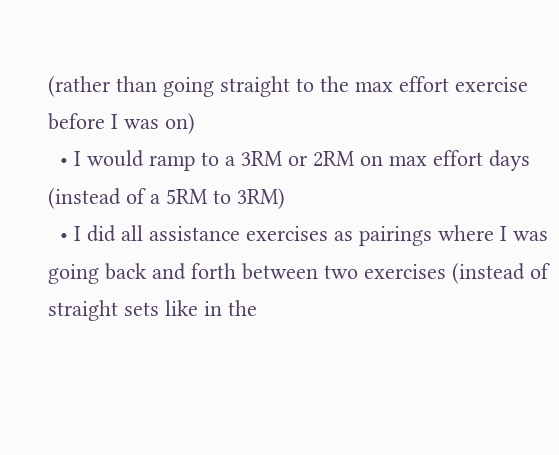(rather than going straight to the max effort exercise before I was on)
  • I would ramp to a 3RM or 2RM on max effort days (instead of a 5RM to 3RM)
  • I did all assistance exercises as pairings where I was going back and forth between two exercises (instead of straight sets like in the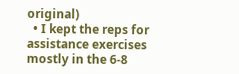original)
  • I kept the reps for assistance exercises mostly in the 6-8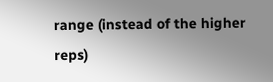range (instead of the higher reps)